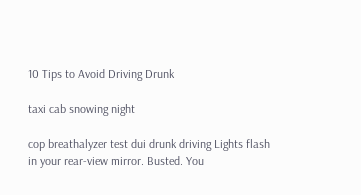10 Tips to Avoid Driving Drunk

taxi cab snowing night

cop breathalyzer test dui drunk driving Lights flash in your rear-view mirror. Busted. You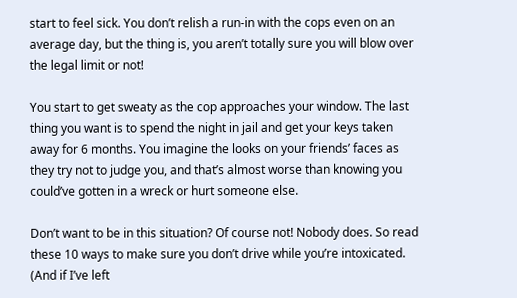start to feel sick. You don’t relish a run-in with the cops even on an average day, but the thing is, you aren’t totally sure you will blow over the legal limit or not!

You start to get sweaty as the cop approaches your window. The last thing you want is to spend the night in jail and get your keys taken away for 6 months. You imagine the looks on your friends’ faces as they try not to judge you, and that’s almost worse than knowing you could’ve gotten in a wreck or hurt someone else.

Don’t want to be in this situation? Of course not! Nobody does. So read these 10 ways to make sure you don’t drive while you’re intoxicated. (And if I’ve left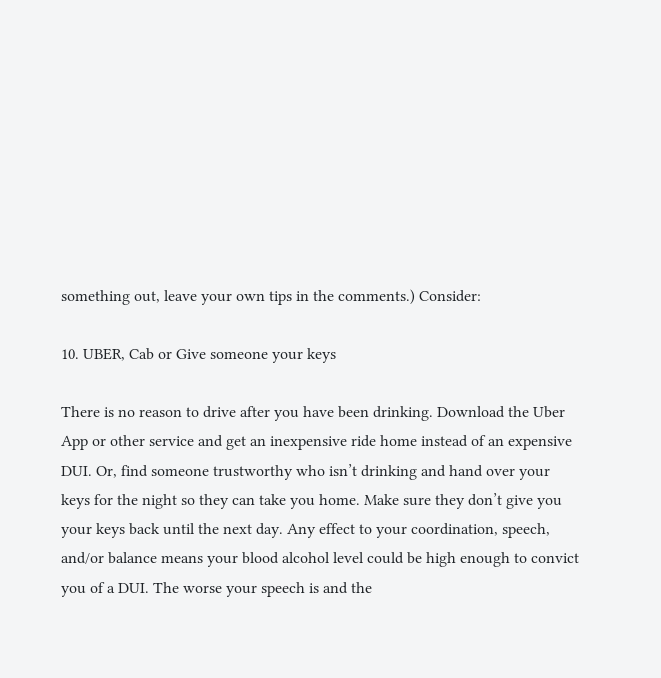something out, leave your own tips in the comments.) Consider:

10. UBER, Cab or Give someone your keys

There is no reason to drive after you have been drinking. Download the Uber App or other service and get an inexpensive ride home instead of an expensive DUI. Or, find someone trustworthy who isn’t drinking and hand over your keys for the night so they can take you home. Make sure they don’t give you your keys back until the next day. Any effect to your coordination, speech, and/or balance means your blood alcohol level could be high enough to convict you of a DUI. The worse your speech is and the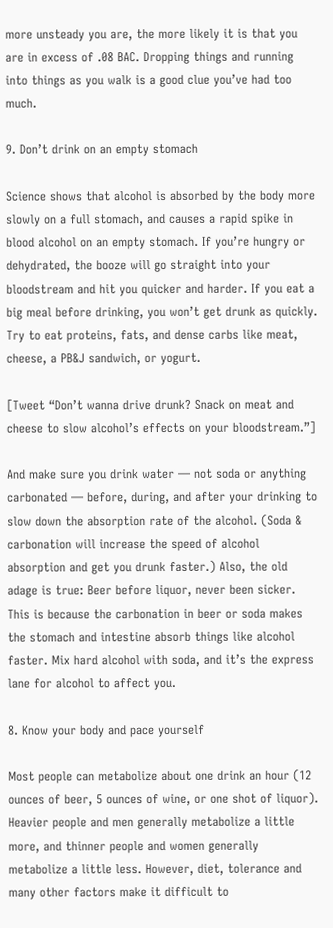more unsteady you are, the more likely it is that you are in excess of .08 BAC. Dropping things and running into things as you walk is a good clue you’ve had too much.

9. Don’t drink on an empty stomach

Science shows that alcohol is absorbed by the body more slowly on a full stomach, and causes a rapid spike in blood alcohol on an empty stomach. If you’re hungry or dehydrated, the booze will go straight into your bloodstream and hit you quicker and harder. If you eat a big meal before drinking, you won’t get drunk as quickly. Try to eat proteins, fats, and dense carbs like meat, cheese, a PB&J sandwich, or yogurt.

[Tweet “Don’t wanna drive drunk? Snack on meat and cheese to slow alcohol’s effects on your bloodstream.”]

And make sure you drink water — not soda or anything carbonated — before, during, and after your drinking to slow down the absorption rate of the alcohol. (Soda & carbonation will increase the speed of alcohol absorption and get you drunk faster.) Also, the old adage is true: Beer before liquor, never been sicker. This is because the carbonation in beer or soda makes the stomach and intestine absorb things like alcohol faster. Mix hard alcohol with soda, and it’s the express lane for alcohol to affect you.

8. Know your body and pace yourself

Most people can metabolize about one drink an hour (12 ounces of beer, 5 ounces of wine, or one shot of liquor). Heavier people and men generally metabolize a little more, and thinner people and women generally metabolize a little less. However, diet, tolerance and many other factors make it difficult to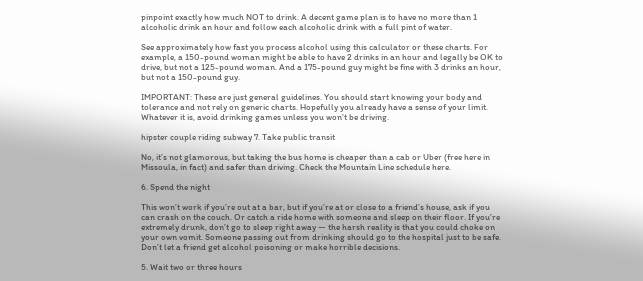pinpoint exactly how much NOT to drink. A decent game plan is to have no more than 1 alcoholic drink an hour and follow each alcoholic drink with a full pint of water.

See approximately how fast you process alcohol using this calculator or these charts. For example, a 150-pound woman might be able to have 2 drinks in an hour and legally be OK to drive, but not a 125-pound woman. And a 175-pound guy might be fine with 3 drinks an hour, but not a 150-pound guy.

IMPORTANT: These are just general guidelines. You should start knowing your body and tolerance and not rely on generic charts. Hopefully you already have a sense of your limit. Whatever it is, avoid drinking games unless you won’t be driving.

hipster couple riding subway 7. Take public transit

No, it’s not glamorous, but taking the bus home is cheaper than a cab or Uber (free here in Missoula, in fact) and safer than driving. Check the Mountain Line schedule here.

6. Spend the night

This won’t work if you’re out at a bar, but if you’re at or close to a friend’s house, ask if you can crash on the couch. Or catch a ride home with someone and sleep on their floor. If you’re extremely drunk, don’t go to sleep right away — the harsh reality is that you could choke on your own vomit. Someone passing out from drinking should go to the hospital just to be safe. Don’t let a friend get alcohol poisoning or make horrible decisions.

5. Wait two or three hours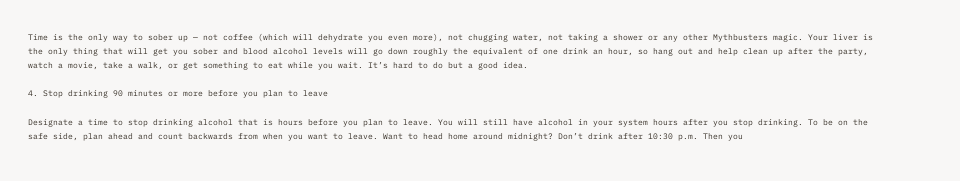Time is the only way to sober up — not coffee (which will dehydrate you even more), not chugging water, not taking a shower or any other Mythbusters magic. Your liver is the only thing that will get you sober and blood alcohol levels will go down roughly the equivalent of one drink an hour, so hang out and help clean up after the party, watch a movie, take a walk, or get something to eat while you wait. It’s hard to do but a good idea.

4. Stop drinking 90 minutes or more before you plan to leave

Designate a time to stop drinking alcohol that is hours before you plan to leave. You will still have alcohol in your system hours after you stop drinking. To be on the safe side, plan ahead and count backwards from when you want to leave. Want to head home around midnight? Don’t drink after 10:30 p.m. Then you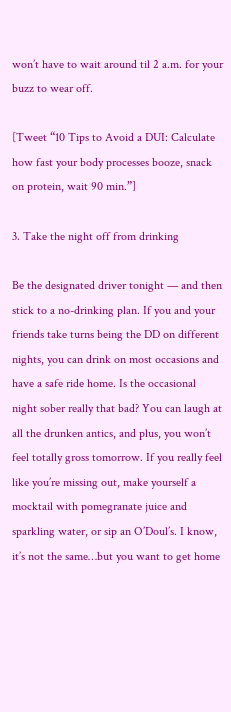won’t have to wait around til 2 a.m. for your buzz to wear off.

[Tweet “10 Tips to Avoid a DUI: Calculate how fast your body processes booze, snack on protein, wait 90 min.”]

3. Take the night off from drinking

Be the designated driver tonight — and then stick to a no-drinking plan. If you and your friends take turns being the DD on different nights, you can drink on most occasions and have a safe ride home. Is the occasional night sober really that bad? You can laugh at all the drunken antics, and plus, you won’t feel totally gross tomorrow. If you really feel like you’re missing out, make yourself a mocktail with pomegranate juice and sparkling water, or sip an O’Doul’s. I know, it’s not the same…but you want to get home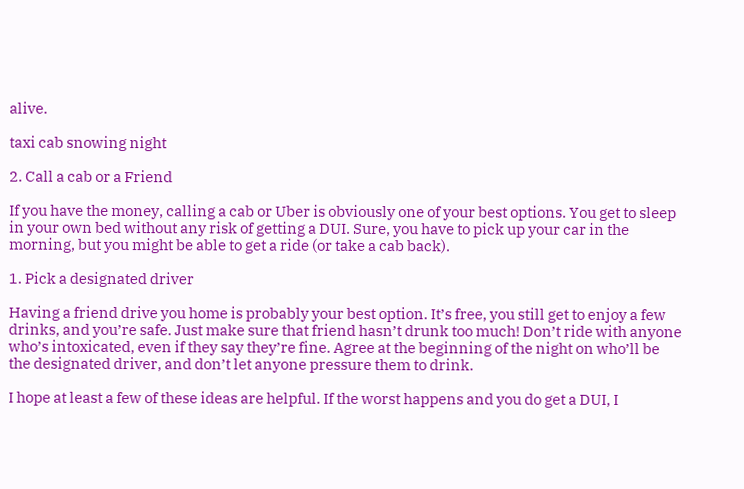alive.

taxi cab snowing night

2. Call a cab or a Friend

If you have the money, calling a cab or Uber is obviously one of your best options. You get to sleep in your own bed without any risk of getting a DUI. Sure, you have to pick up your car in the morning, but you might be able to get a ride (or take a cab back).

1. Pick a designated driver

Having a friend drive you home is probably your best option. It’s free, you still get to enjoy a few drinks, and you’re safe. Just make sure that friend hasn’t drunk too much! Don’t ride with anyone who’s intoxicated, even if they say they’re fine. Agree at the beginning of the night on who’ll be the designated driver, and don’t let anyone pressure them to drink.

I hope at least a few of these ideas are helpful. If the worst happens and you do get a DUI, I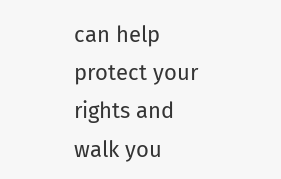can help protect your rights and walk you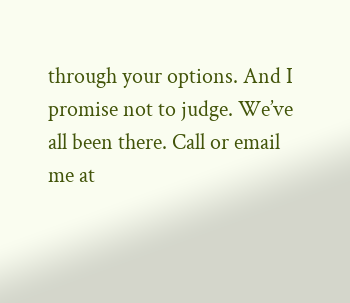through your options. And I promise not to judge. We’ve all been there. Call or email me at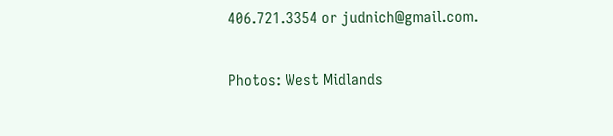406.721.3354 or judnich@gmail.com.

Photos: West Midlands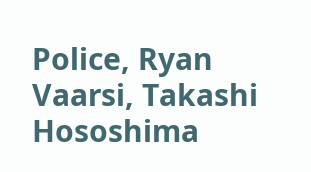Police, Ryan Vaarsi, Takashi Hososhima